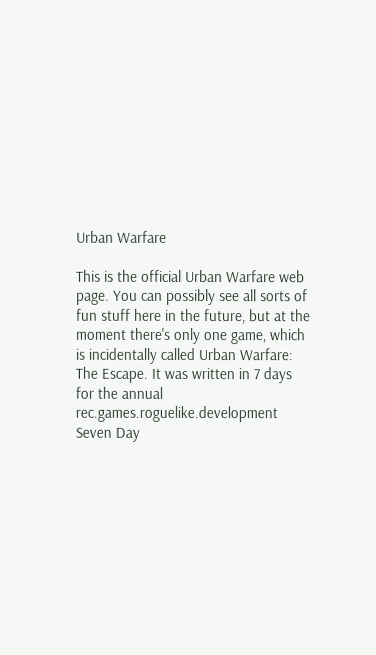Urban Warfare

This is the official Urban Warfare web page. You can possibly see all sorts of fun stuff here in the future, but at the moment there's only one game, which is incidentally called Urban Warfare: The Escape. It was written in 7 days for the annual rec.games.roguelike.development Seven Day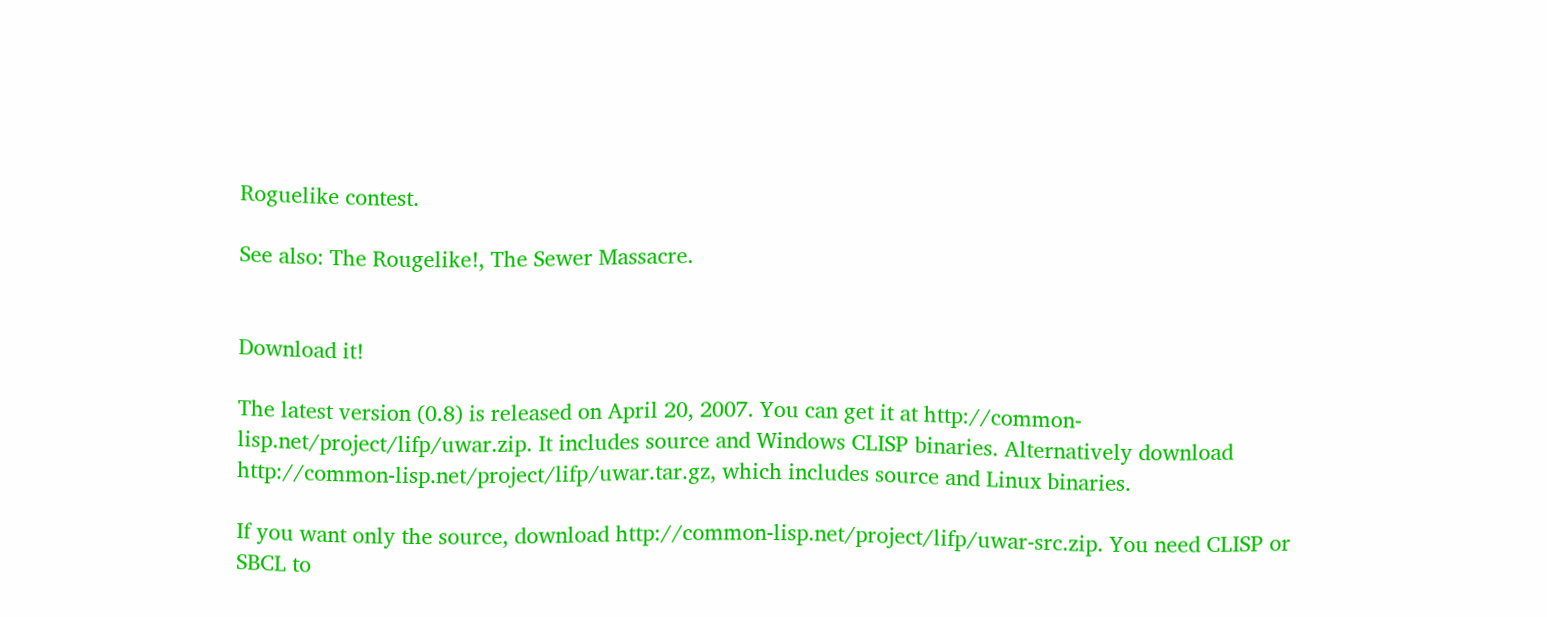Roguelike contest.

See also: The Rougelike!, The Sewer Massacre.


Download it!

The latest version (0.8) is released on April 20, 2007. You can get it at http://common-lisp.net/project/lifp/uwar.zip. It includes source and Windows CLISP binaries. Alternatively download http://common-lisp.net/project/lifp/uwar.tar.gz, which includes source and Linux binaries.

If you want only the source, download http://common-lisp.net/project/lifp/uwar-src.zip. You need CLISP or SBCL to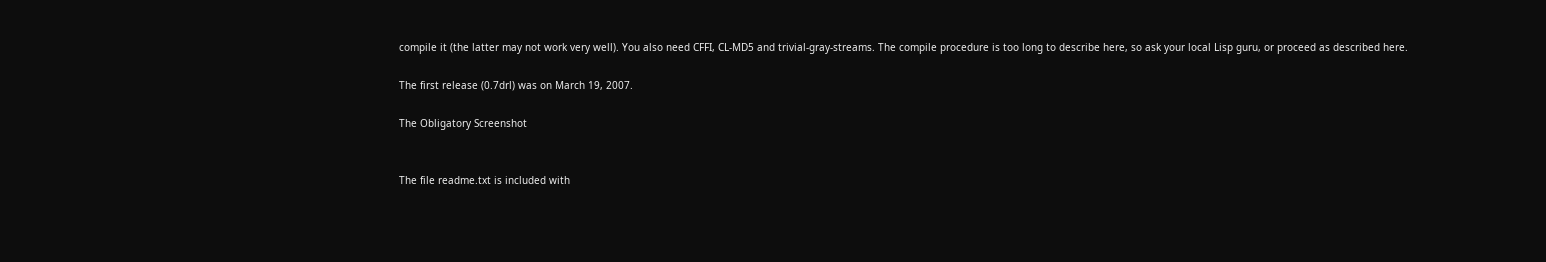compile it (the latter may not work very well). You also need CFFI, CL-MD5 and trivial-gray-streams. The compile procedure is too long to describe here, so ask your local Lisp guru, or proceed as described here.

The first release (0.7drl) was on March 19, 2007.

The Obligatory Screenshot


The file readme.txt is included with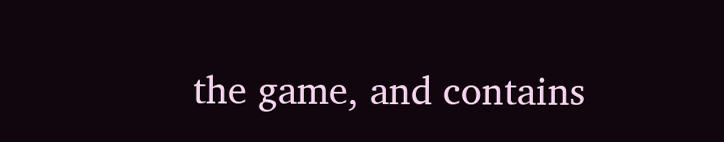the game, and contains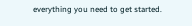everything you need to get started.